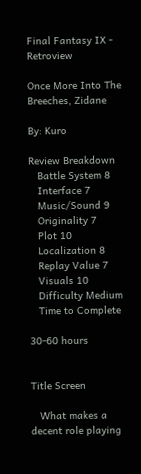Final Fantasy IX - Retroview

Once More Into The Breeches, Zidane

By: Kuro

Review Breakdown
   Battle System 8
   Interface 7
   Music/Sound 9
   Originality 7
   Plot 10
   Localization 8
   Replay Value 7
   Visuals 10
   Difficulty Medium
   Time to Complete

30-60 hours


Title Screen

   What makes a decent role playing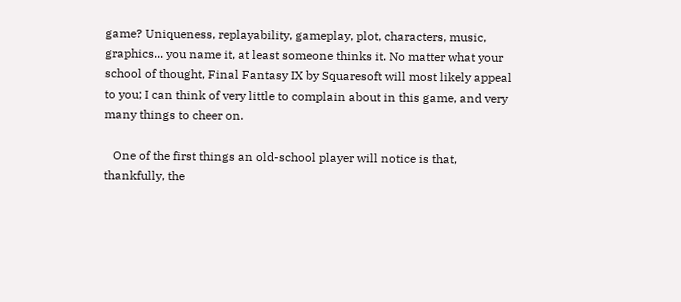game? Uniqueness, replayability, gameplay, plot, characters, music, graphics... you name it, at least someone thinks it. No matter what your school of thought, Final Fantasy IX by Squaresoft will most likely appeal to you; I can think of very little to complain about in this game, and very many things to cheer on.

   One of the first things an old-school player will notice is that, thankfully, the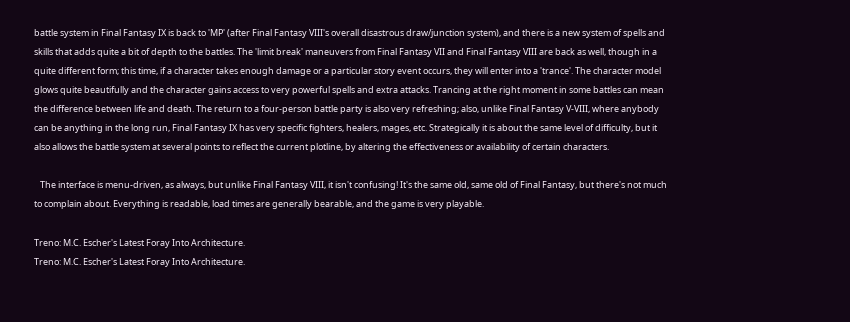battle system in Final Fantasy IX is back to 'MP' (after Final Fantasy VIII's overall disastrous draw/junction system), and there is a new system of spells and skills that adds quite a bit of depth to the battles. The 'limit break' maneuvers from Final Fantasy VII and Final Fantasy VIII are back as well, though in a quite different form; this time, if a character takes enough damage or a particular story event occurs, they will enter into a 'trance'. The character model glows quite beautifully and the character gains access to very powerful spells and extra attacks. Trancing at the right moment in some battles can mean the difference between life and death. The return to a four-person battle party is also very refreshing; also, unlike Final Fantasy V-VIII, where anybody can be anything in the long run, Final Fantasy IX has very specific fighters, healers, mages, etc. Strategically it is about the same level of difficulty, but it also allows the battle system at several points to reflect the current plotline, by altering the effectiveness or availability of certain characters.

   The interface is menu-driven, as always, but unlike Final Fantasy VIII, it isn't confusing! It's the same old, same old of Final Fantasy, but there's not much to complain about. Everything is readable, load times are generally bearable, and the game is very playable.

Treno: M.C. Escher's Latest Foray Into Architecture.
Treno: M.C. Escher's Latest Foray Into Architecture.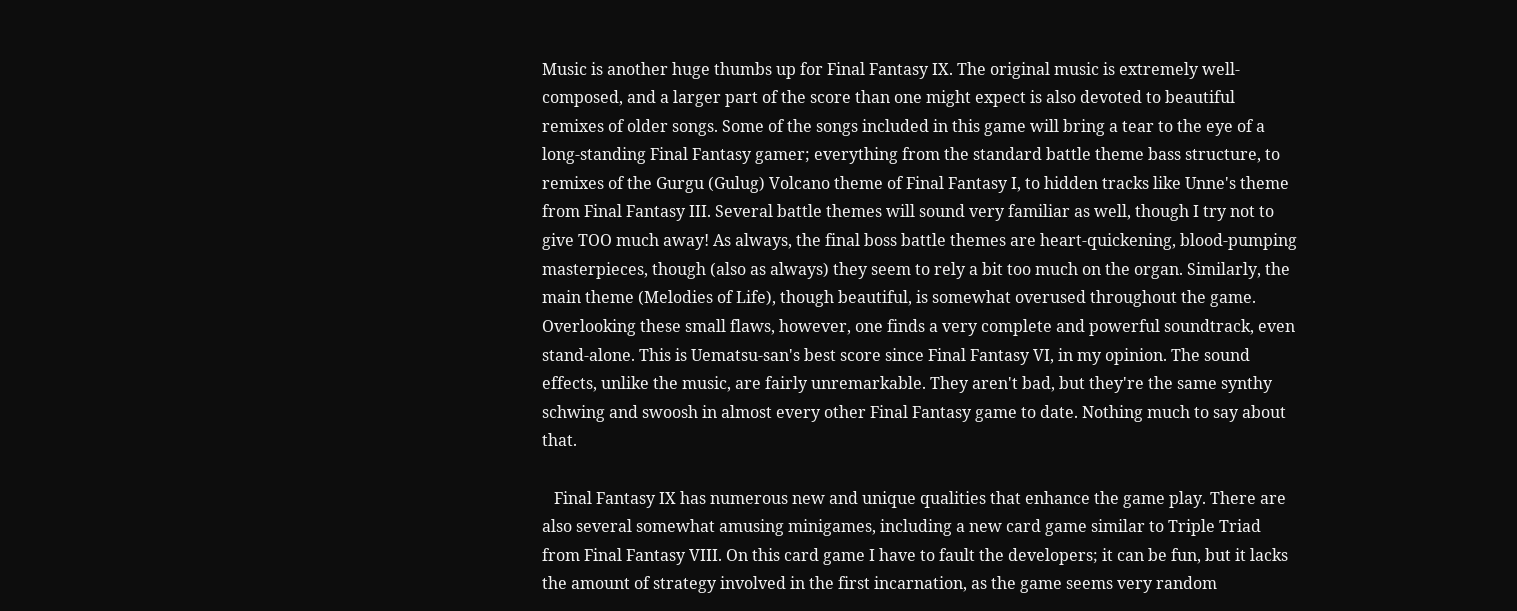Music is another huge thumbs up for Final Fantasy IX. The original music is extremely well-composed, and a larger part of the score than one might expect is also devoted to beautiful remixes of older songs. Some of the songs included in this game will bring a tear to the eye of a long-standing Final Fantasy gamer; everything from the standard battle theme bass structure, to remixes of the Gurgu (Gulug) Volcano theme of Final Fantasy I, to hidden tracks like Unne's theme from Final Fantasy III. Several battle themes will sound very familiar as well, though I try not to give TOO much away! As always, the final boss battle themes are heart-quickening, blood-pumping masterpieces, though (also as always) they seem to rely a bit too much on the organ. Similarly, the main theme (Melodies of Life), though beautiful, is somewhat overused throughout the game. Overlooking these small flaws, however, one finds a very complete and powerful soundtrack, even stand-alone. This is Uematsu-san's best score since Final Fantasy VI, in my opinion. The sound effects, unlike the music, are fairly unremarkable. They aren't bad, but they're the same synthy schwing and swoosh in almost every other Final Fantasy game to date. Nothing much to say about that.

   Final Fantasy IX has numerous new and unique qualities that enhance the game play. There are also several somewhat amusing minigames, including a new card game similar to Triple Triad from Final Fantasy VIII. On this card game I have to fault the developers; it can be fun, but it lacks the amount of strategy involved in the first incarnation, as the game seems very random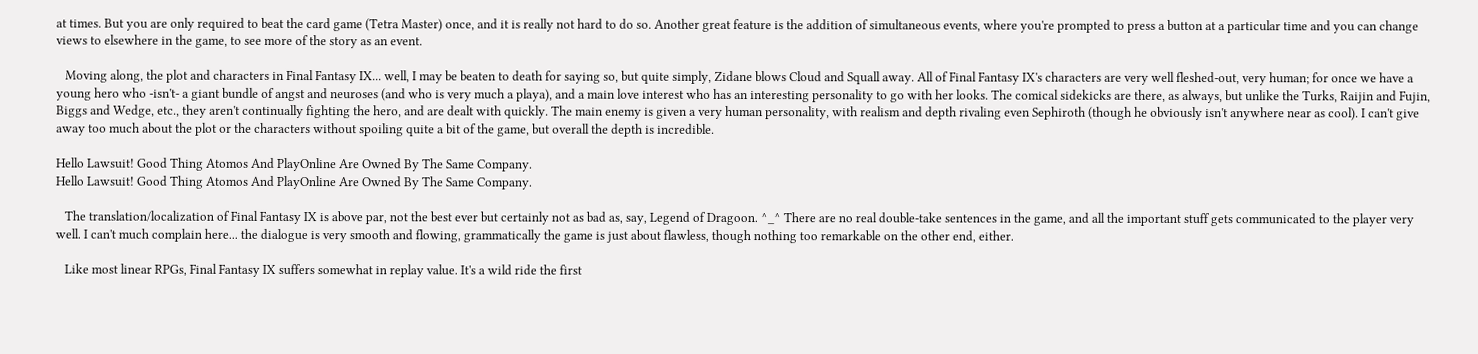at times. But you are only required to beat the card game (Tetra Master) once, and it is really not hard to do so. Another great feature is the addition of simultaneous events, where you're prompted to press a button at a particular time and you can change views to elsewhere in the game, to see more of the story as an event.

   Moving along, the plot and characters in Final Fantasy IX... well, I may be beaten to death for saying so, but quite simply, Zidane blows Cloud and Squall away. All of Final Fantasy IX's characters are very well fleshed-out, very human; for once we have a young hero who -isn't- a giant bundle of angst and neuroses (and who is very much a playa), and a main love interest who has an interesting personality to go with her looks. The comical sidekicks are there, as always, but unlike the Turks, Raijin and Fujin, Biggs and Wedge, etc., they aren't continually fighting the hero, and are dealt with quickly. The main enemy is given a very human personality, with realism and depth rivaling even Sephiroth (though he obviously isn't anywhere near as cool). I can't give away too much about the plot or the characters without spoiling quite a bit of the game, but overall the depth is incredible.

Hello Lawsuit! Good Thing Atomos And PlayOnline Are Owned By The Same Company.
Hello Lawsuit! Good Thing Atomos And PlayOnline Are Owned By The Same Company.

   The translation/localization of Final Fantasy IX is above par, not the best ever but certainly not as bad as, say, Legend of Dragoon. ^_^ There are no real double-take sentences in the game, and all the important stuff gets communicated to the player very well. I can't much complain here... the dialogue is very smooth and flowing, grammatically the game is just about flawless, though nothing too remarkable on the other end, either.

   Like most linear RPGs, Final Fantasy IX suffers somewhat in replay value. It's a wild ride the first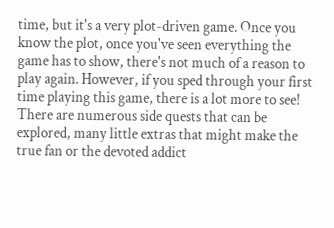time, but it's a very plot-driven game. Once you know the plot, once you've seen everything the game has to show, there's not much of a reason to play again. However, if you sped through your first time playing this game, there is a lot more to see! There are numerous side quests that can be explored, many little extras that might make the true fan or the devoted addict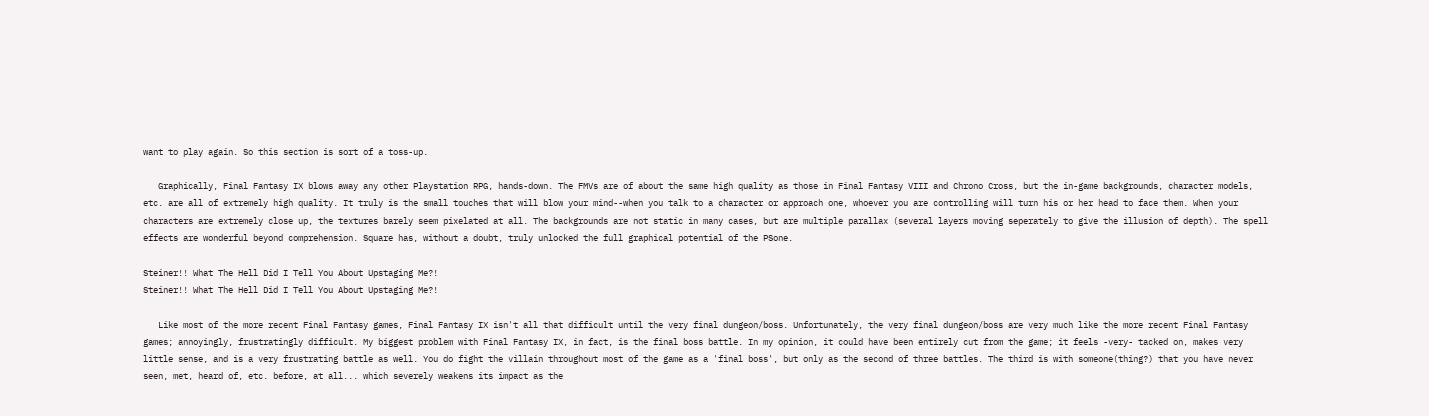want to play again. So this section is sort of a toss-up.

   Graphically, Final Fantasy IX blows away any other Playstation RPG, hands-down. The FMVs are of about the same high quality as those in Final Fantasy VIII and Chrono Cross, but the in-game backgrounds, character models, etc. are all of extremely high quality. It truly is the small touches that will blow your mind--when you talk to a character or approach one, whoever you are controlling will turn his or her head to face them. When your characters are extremely close up, the textures barely seem pixelated at all. The backgrounds are not static in many cases, but are multiple parallax (several layers moving seperately to give the illusion of depth). The spell effects are wonderful beyond comprehension. Square has, without a doubt, truly unlocked the full graphical potential of the PSone.

Steiner!! What The Hell Did I Tell You About Upstaging Me?!
Steiner!! What The Hell Did I Tell You About Upstaging Me?!

   Like most of the more recent Final Fantasy games, Final Fantasy IX isn't all that difficult until the very final dungeon/boss. Unfortunately, the very final dungeon/boss are very much like the more recent Final Fantasy games; annoyingly, frustratingly difficult. My biggest problem with Final Fantasy IX, in fact, is the final boss battle. In my opinion, it could have been entirely cut from the game; it feels -very- tacked on, makes very little sense, and is a very frustrating battle as well. You do fight the villain throughout most of the game as a 'final boss', but only as the second of three battles. The third is with someone(thing?) that you have never seen, met, heard of, etc. before, at all... which severely weakens its impact as the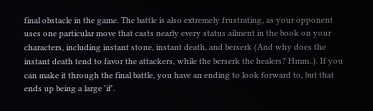final obstacle in the game. The battle is also extremely frustrating, as your opponent uses one particular move that casts nearly every status ailment in the book on your characters, including instant stone, instant death, and berserk (And why does the instant death tend to favor the attackers, while the berserk the healers? Hmm..). If you can make it through the final battle, you have an ending to look forward to, but that ends up being a large 'if'.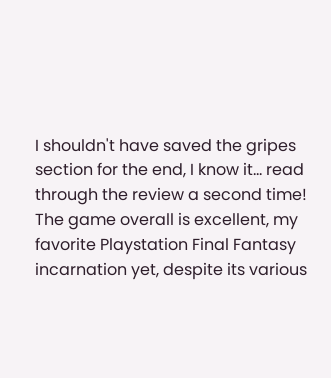I shouldn't have saved the gripes section for the end, I know it... read through the review a second time! The game overall is excellent, my favorite Playstation Final Fantasy incarnation yet, despite its various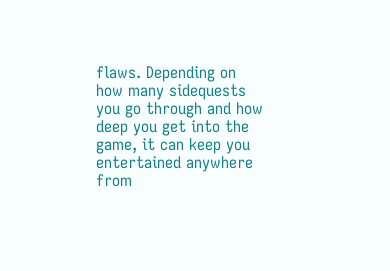flaws. Depending on how many sidequests you go through and how deep you get into the game, it can keep you entertained anywhere from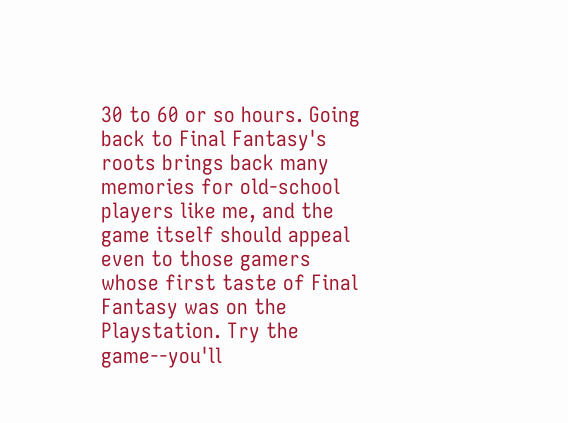30 to 60 or so hours. Going back to Final Fantasy's roots brings back many memories for old-school players like me, and the game itself should appeal even to those gamers whose first taste of Final Fantasy was on the Playstation. Try the game--you'll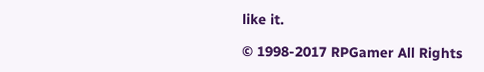like it.

© 1998-2017 RPGamer All Rights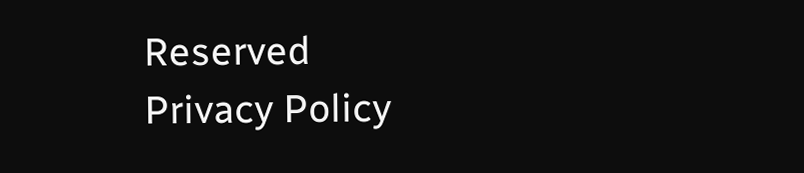Reserved
Privacy Policy